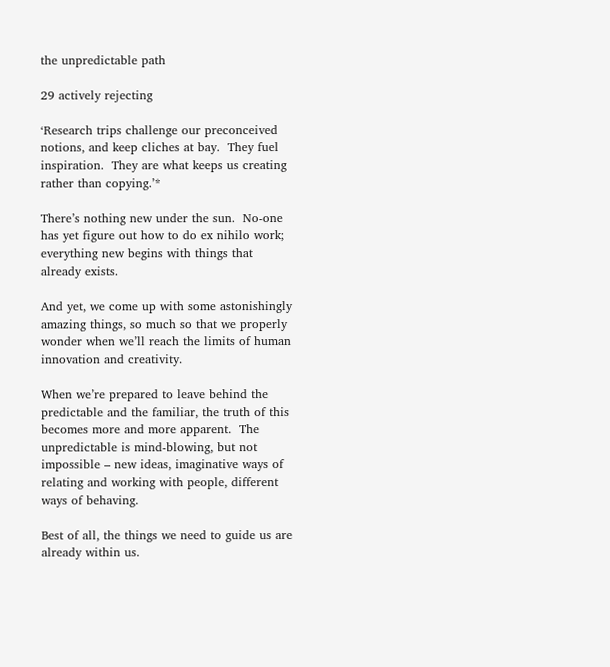the unpredictable path

29 actively rejecting

‘Research trips challenge our preconceived notions, and keep cliches at bay.  They fuel inspiration.  They are what keeps us creating rather than copying.’*

There’s nothing new under the sun.  No-one has yet figure out how to do ex nihilo work; everything new begins with things that already exists.

And yet, we come up with some astonishingly amazing things, so much so that we properly wonder when we’ll reach the limits of human innovation and creativity.

When we’re prepared to leave behind the predictable and the familiar, the truth of this becomes more and more apparent.  The unpredictable is mind-blowing, but not impossible – new ideas, imaginative ways of relating and working with people, different ways of behaving.

Best of all, the things we need to guide us are already within us.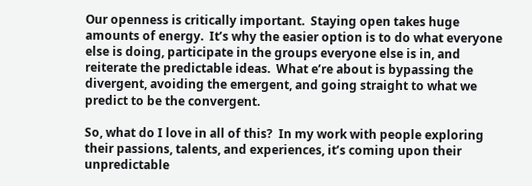Our openness is critically important.  Staying open takes huge amounts of energy.  It’s why the easier option is to do what everyone else is doing, participate in the groups everyone else is in, and reiterate the predictable ideas.  What e’re about is bypassing the divergent, avoiding the emergent, and going straight to what we predict to be the convergent.

So, what do I love in all of this?  In my work with people exploring their passions, talents, and experiences, it’s coming upon their unpredictable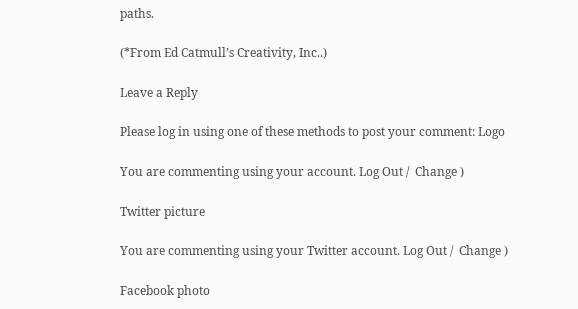paths.

(*From Ed Catmull’s Creativity, Inc..)

Leave a Reply

Please log in using one of these methods to post your comment: Logo

You are commenting using your account. Log Out /  Change )

Twitter picture

You are commenting using your Twitter account. Log Out /  Change )

Facebook photo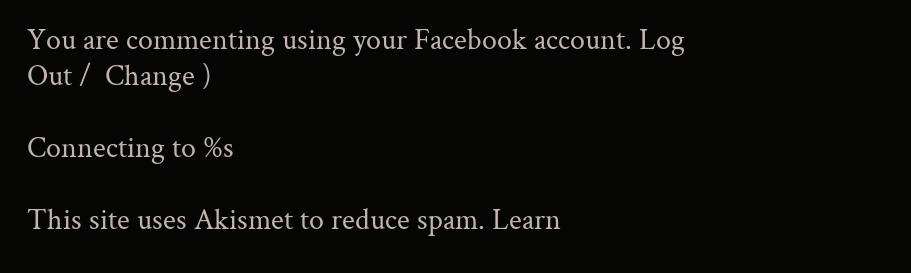You are commenting using your Facebook account. Log Out /  Change )

Connecting to %s

This site uses Akismet to reduce spam. Learn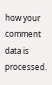how your comment data is processed.